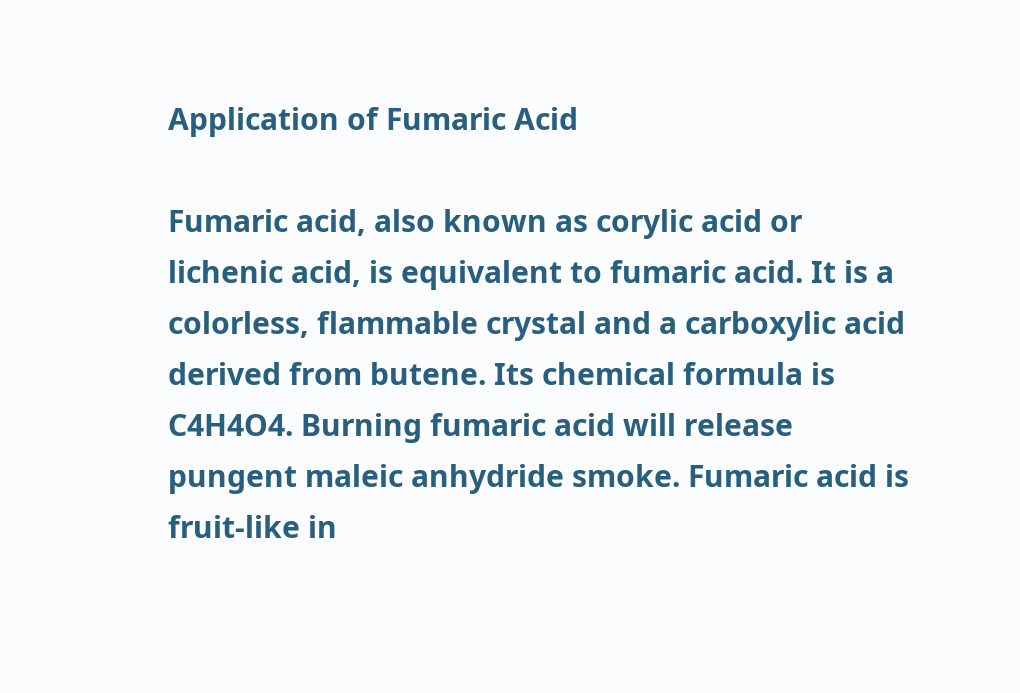Application of Fumaric Acid

Fumaric acid, also known as corylic acid or lichenic acid, is equivalent to fumaric acid. It is a colorless, flammable crystal and a carboxylic acid derived from butene. Its chemical formula is C4H4O4. Burning fumaric acid will release pungent maleic anhydride smoke. Fumaric acid is fruit-like in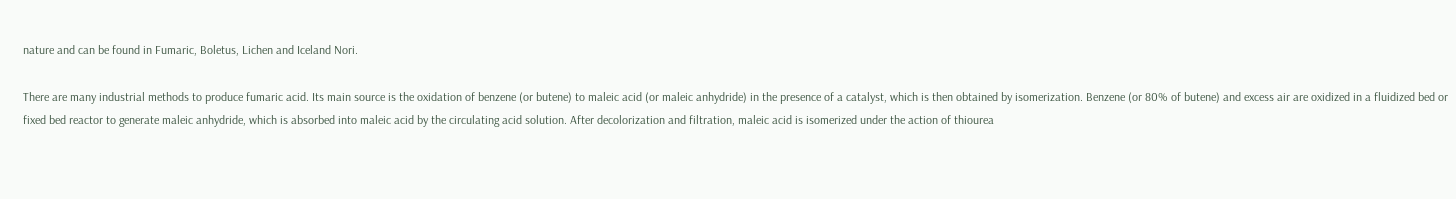nature and can be found in Fumaric, Boletus, Lichen and Iceland Nori.

There are many industrial methods to produce fumaric acid. Its main source is the oxidation of benzene (or butene) to maleic acid (or maleic anhydride) in the presence of a catalyst, which is then obtained by isomerization. Benzene (or 80% of butene) and excess air are oxidized in a fluidized bed or fixed bed reactor to generate maleic anhydride, which is absorbed into maleic acid by the circulating acid solution. After decolorization and filtration, maleic acid is isomerized under the action of thiourea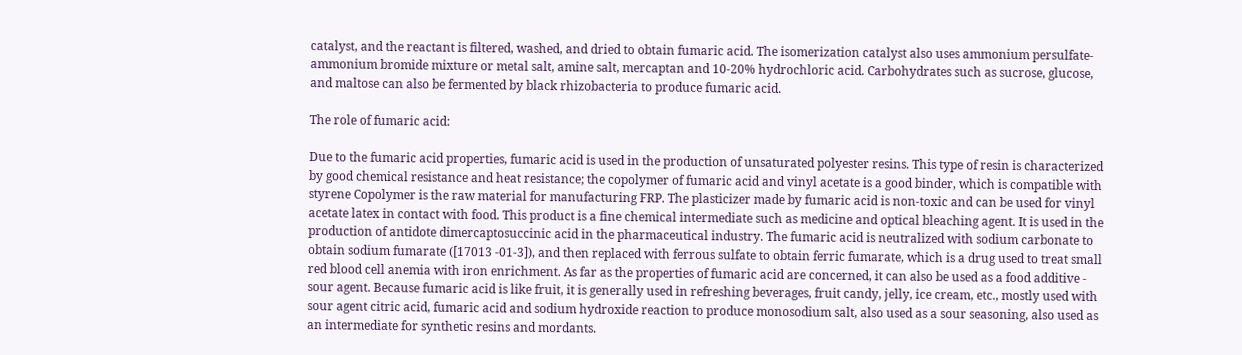catalyst, and the reactant is filtered, washed, and dried to obtain fumaric acid. The isomerization catalyst also uses ammonium persulfate-ammonium bromide mixture or metal salt, amine salt, mercaptan and 10-20% hydrochloric acid. Carbohydrates such as sucrose, glucose, and maltose can also be fermented by black rhizobacteria to produce fumaric acid.

The role of fumaric acid:

Due to the fumaric acid properties, fumaric acid is used in the production of unsaturated polyester resins. This type of resin is characterized by good chemical resistance and heat resistance; the copolymer of fumaric acid and vinyl acetate is a good binder, which is compatible with styrene Copolymer is the raw material for manufacturing FRP. The plasticizer made by fumaric acid is non-toxic and can be used for vinyl acetate latex in contact with food. This product is a fine chemical intermediate such as medicine and optical bleaching agent. It is used in the production of antidote dimercaptosuccinic acid in the pharmaceutical industry. The fumaric acid is neutralized with sodium carbonate to obtain sodium fumarate ([17013 -01-3]), and then replaced with ferrous sulfate to obtain ferric fumarate, which is a drug used to treat small red blood cell anemia with iron enrichment. As far as the properties of fumaric acid are concerned, it can also be used as a food additive - sour agent. Because fumaric acid is like fruit, it is generally used in refreshing beverages, fruit candy, jelly, ice cream, etc., mostly used with sour agent citric acid, fumaric acid and sodium hydroxide reaction to produce monosodium salt, also used as a sour seasoning, also used as an intermediate for synthetic resins and mordants.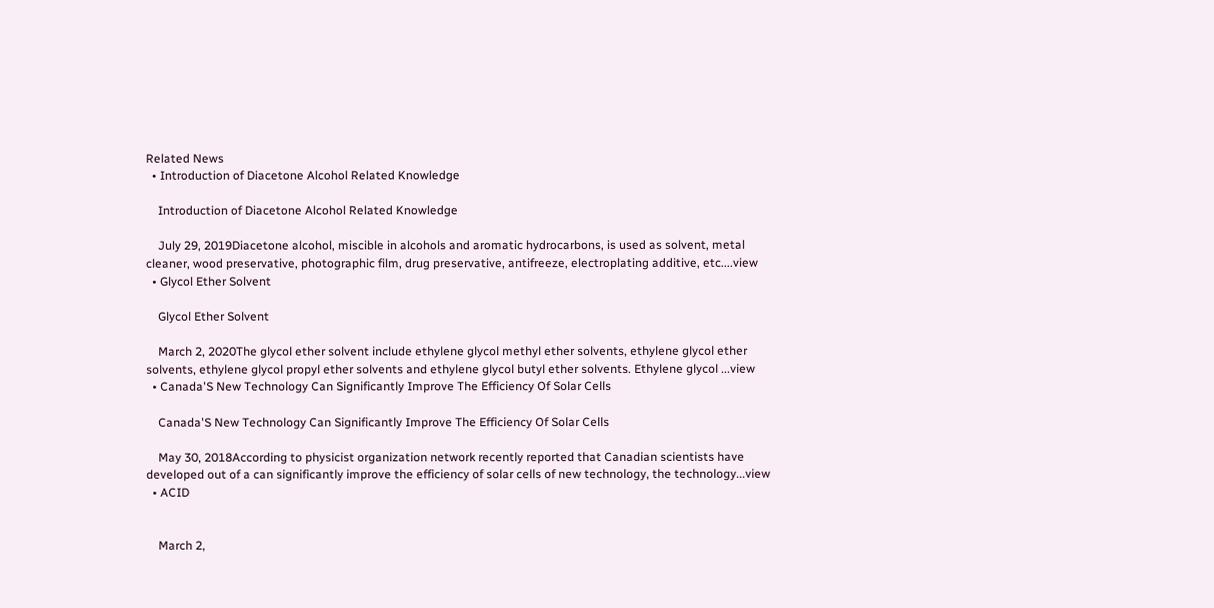Related News
  • Introduction of Diacetone Alcohol Related Knowledge

    Introduction of Diacetone Alcohol Related Knowledge

    July 29, 2019Diacetone alcohol, miscible in alcohols and aromatic hydrocarbons, is used as solvent, metal cleaner, wood preservative, photographic film, drug preservative, antifreeze, electroplating additive, etc....view
  • Glycol Ether Solvent

    Glycol Ether Solvent

    March 2, 2020The glycol ether solvent include ethylene glycol methyl ether solvents, ethylene glycol ether solvents, ethylene glycol propyl ether solvents and ethylene glycol butyl ether solvents. Ethylene glycol ...view
  • Canada'S New Technology Can Significantly Improve The Efficiency Of Solar Cells

    Canada'S New Technology Can Significantly Improve The Efficiency Of Solar Cells

    May 30, 2018According to physicist organization network recently reported that Canadian scientists have developed out of a can significantly improve the efficiency of solar cells of new technology, the technology...view
  • ACID


    March 2,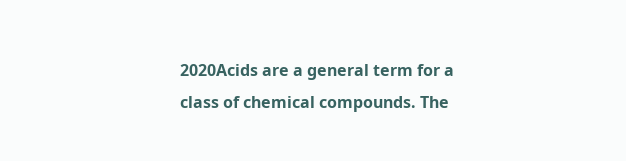2020Acids are a general term for a class of chemical compounds. The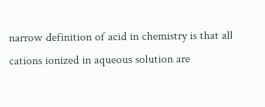narrow definition of acid in chemistry is that all cations ionized in aqueous solution are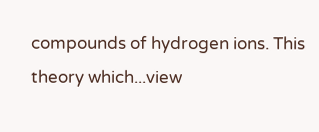compounds of hydrogen ions. This theory which...view